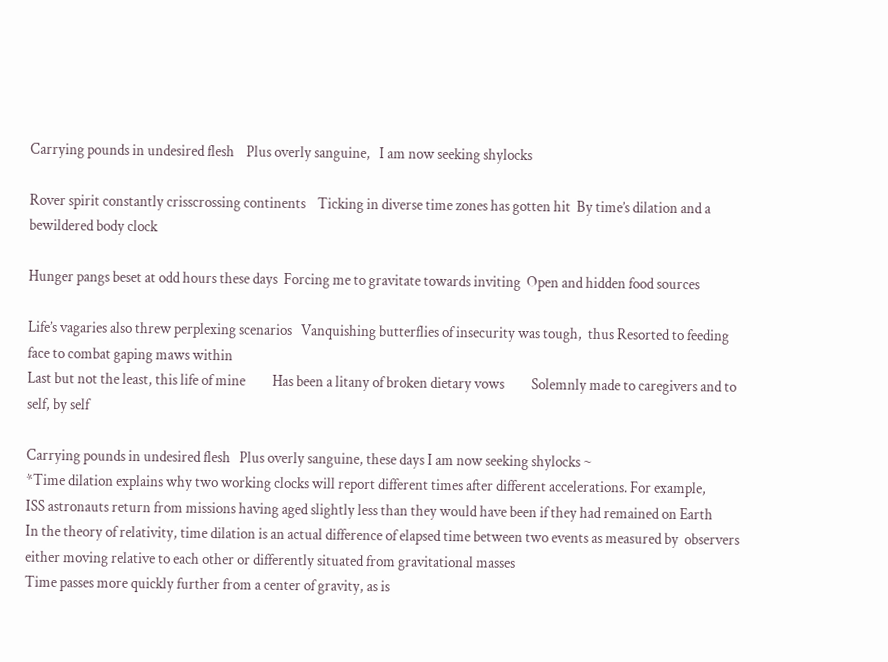Carrying pounds in undesired flesh    Plus overly sanguine,   I am now seeking shylocks

Rover spirit constantly crisscrossing continents    Ticking in diverse time zones has gotten hit  By time’s dilation and a bewildered body clock

Hunger pangs beset at odd hours these days  Forcing me to gravitate towards inviting  Open and hidden food sources

Life’s vagaries also threw perplexing scenarios   Vanquishing butterflies of insecurity was tough,  thus Resorted to feeding face to combat gaping maws within                                                                                                                                                                                                                            Last but not the least, this life of mine         Has been a litany of broken dietary vows         Solemnly made to caregivers and to self, by self

Carrying pounds in undesired flesh   Plus overly sanguine, these days I am now seeking shylocks ~                                                                                                                                                                                                                                                         *Time dilation explains why two working clocks will report different times after different accelerations. For example,                                             ISS astronauts return from missions having aged slightly less than they would have been if they had remained on Earth                                          In the theory of relativity, time dilation is an actual difference of elapsed time between two events as measured by  observers either moving relative to each other or differently situated from gravitational masses                                                                                                                              Time passes more quickly further from a center of gravity, as is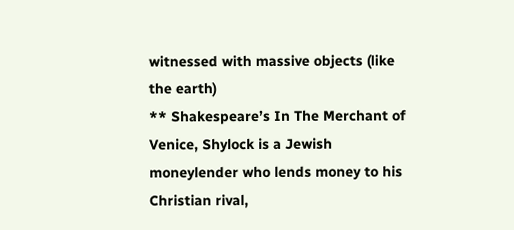witnessed with massive objects (like the earth)                                                                                                                                                                                                                                                        ** Shakespeare’s In The Merchant of Venice, Shylock is a Jewish moneylender who lends money to his Christian rival,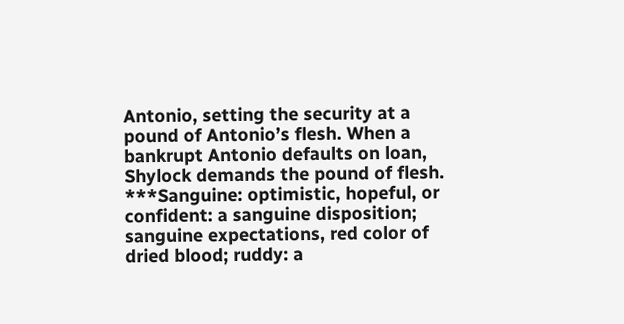Antonio, setting the security at a pound of Antonio’s flesh. When a bankrupt Antonio defaults on loan, Shylock demands the pound of flesh.                              ***Sanguine: optimistic, hopeful, or confident: a sanguine disposition; sanguine expectations, red color of dried blood; ruddy: a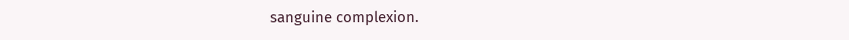sanguine complexion.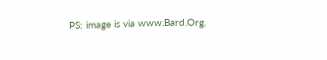PS: image is via www.Bard.Org.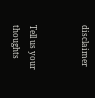disclaimer


Tell us your thoughts